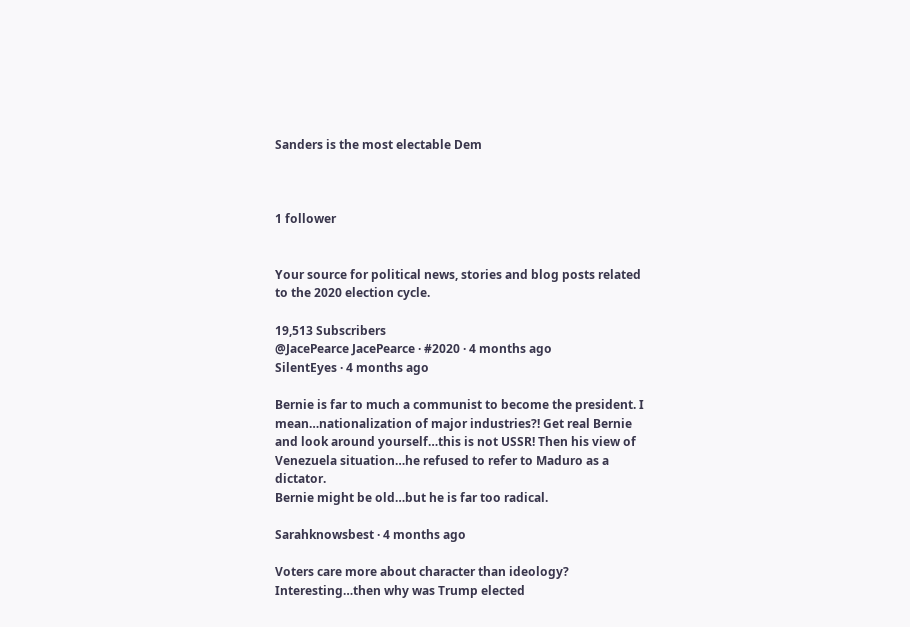Sanders is the most electable Dem



1 follower


Your source for political news, stories and blog posts related to the 2020 election cycle.

19,513 Subscribers
@JacePearce JacePearce · #2020 · 4 months ago
SilentEyes · 4 months ago

Bernie is far to much a communist to become the president. I mean…nationalization of major industries?! Get real Bernie and look around yourself…this is not USSR! Then his view of Venezuela situation…he refused to refer to Maduro as a dictator.
Bernie might be old…but he is far too radical.

Sarahknowsbest · 4 months ago

Voters care more about character than ideology?
Interesting…then why was Trump elected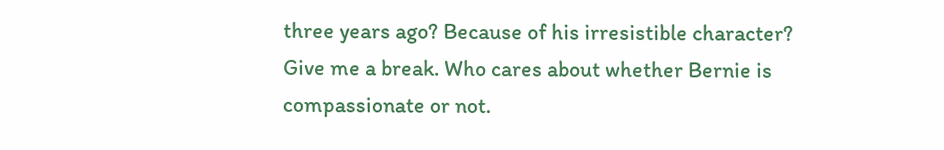three years ago? Because of his irresistible character?
Give me a break. Who cares about whether Bernie is compassionate or not.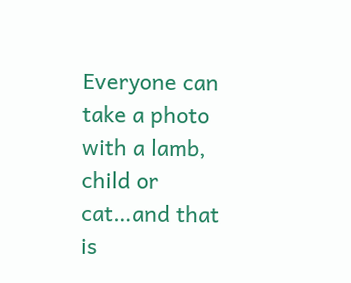Everyone can take a photo with a lamb, child or cat…and that is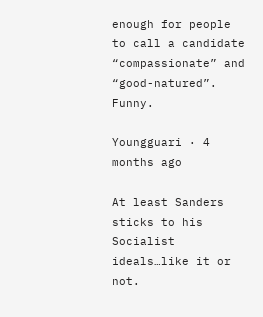enough for people to call a candidate “compassionate” and “good-natured”. Funny.

Youngguari · 4 months ago

At least Sanders sticks to his Socialist
ideals…like it or not.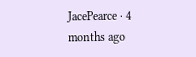JacePearce · 4 months ago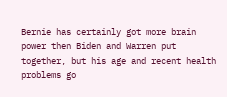Bernie has certainly got more brain
power then Biden and Warren put
together, but his age and recent health
problems go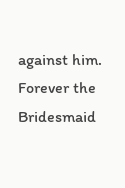against him.
Forever the Bridesmaid